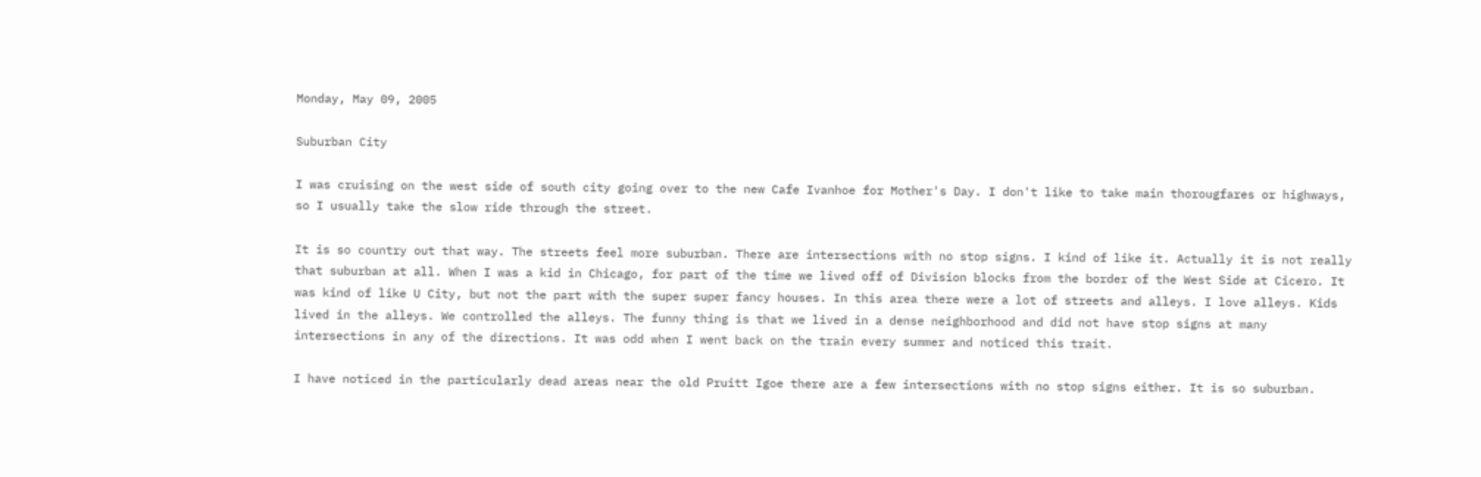Monday, May 09, 2005

Suburban City

I was cruising on the west side of south city going over to the new Cafe Ivanhoe for Mother's Day. I don't like to take main thorougfares or highways, so I usually take the slow ride through the street.

It is so country out that way. The streets feel more suburban. There are intersections with no stop signs. I kind of like it. Actually it is not really that suburban at all. When I was a kid in Chicago, for part of the time we lived off of Division blocks from the border of the West Side at Cicero. It was kind of like U City, but not the part with the super super fancy houses. In this area there were a lot of streets and alleys. I love alleys. Kids lived in the alleys. We controlled the alleys. The funny thing is that we lived in a dense neighborhood and did not have stop signs at many intersections in any of the directions. It was odd when I went back on the train every summer and noticed this trait.

I have noticed in the particularly dead areas near the old Pruitt Igoe there are a few intersections with no stop signs either. It is so suburban.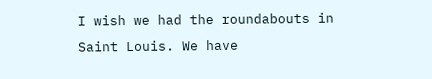I wish we had the roundabouts in Saint Louis. We have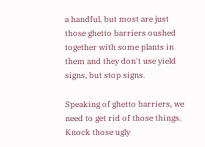a handful, but most are just those ghetto barriers oushed together with some plants in them and they don't use yield signs, but stop signs.

Speaking of ghetto barriers, we need to get rid of those things. Knock those ugly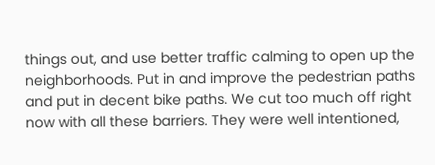things out, and use better traffic calming to open up the neighborhoods. Put in and improve the pedestrian paths and put in decent bike paths. We cut too much off right now with all these barriers. They were well intentioned,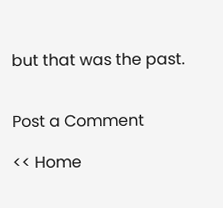but that was the past.


Post a Comment

<< Home